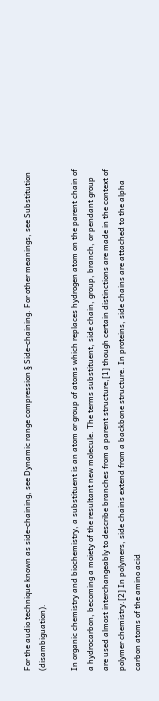For the audio technique known as side-chaining, see Dynamic range compression § Side-chaining. For other meanings, see Substitution (disambiguation).

In organic chemistry and biochemistry, a substituent is an atom or group of atoms which replaces hydrogen atom on the parent chain of a hydrocarbon, becoming a moiety of the resultant new molecule. The terms substituent, side chain, group, branch, or pendant group are used almost interchangeably to describe branches from a parent structure,[1] though certain distinctions are made in the context of polymer chemistry.[2] In polymers, side chains extend from a backbone structure. In proteins, side chains are attached to the alpha carbon atoms of the amino acid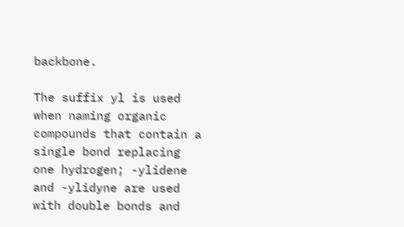backbone.

The suffix yl is used when naming organic compounds that contain a single bond replacing one hydrogen; -ylidene and -ylidyne are used with double bonds and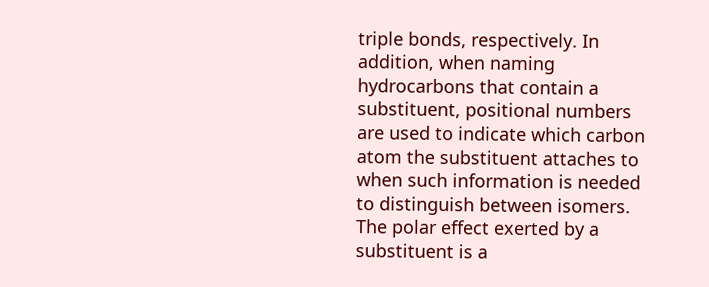triple bonds, respectively. In addition, when naming hydrocarbons that contain a substituent, positional numbers are used to indicate which carbon atom the substituent attaches to when such information is needed to distinguish between isomers. The polar effect exerted by a substituent is a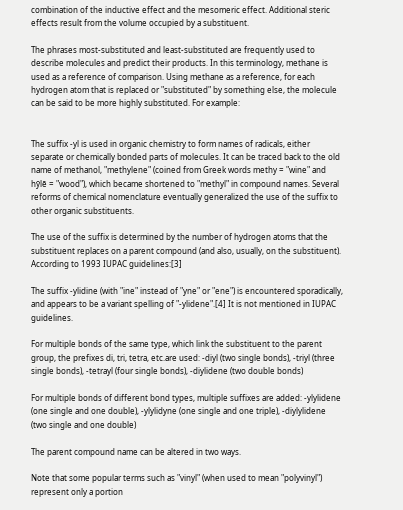combination of the inductive effect and the mesomeric effect. Additional steric effects result from the volume occupied by a substituent.

The phrases most-substituted and least-substituted are frequently used to describe molecules and predict their products. In this terminology, methane is used as a reference of comparison. Using methane as a reference, for each hydrogen atom that is replaced or "substituted" by something else, the molecule can be said to be more highly substituted. For example:


The suffix -yl is used in organic chemistry to form names of radicals, either separate or chemically bonded parts of molecules. It can be traced back to the old name of methanol, "methylene" (coined from Greek words methy = "wine" and hȳlē = "wood"), which became shortened to "methyl" in compound names. Several reforms of chemical nomenclature eventually generalized the use of the suffix to other organic substituents.

The use of the suffix is determined by the number of hydrogen atoms that the substituent replaces on a parent compound (and also, usually, on the substituent). According to 1993 IUPAC guidelines:[3]

The suffix -ylidine (with "ine" instead of "yne" or "ene") is encountered sporadically, and appears to be a variant spelling of "-ylidene".[4] It is not mentioned in IUPAC guidelines.

For multiple bonds of the same type, which link the substituent to the parent group, the prefixes di, tri, tetra, etc.are used: -diyl (two single bonds), -triyl (three single bonds), -tetrayl (four single bonds), -diylidene (two double bonds)

For multiple bonds of different bond types, multiple suffixes are added: -ylylidene (one single and one double), -ylylidyne (one single and one triple), -diylylidene (two single and one double)

The parent compound name can be altered in two ways.

Note that some popular terms such as "vinyl" (when used to mean "polyvinyl") represent only a portion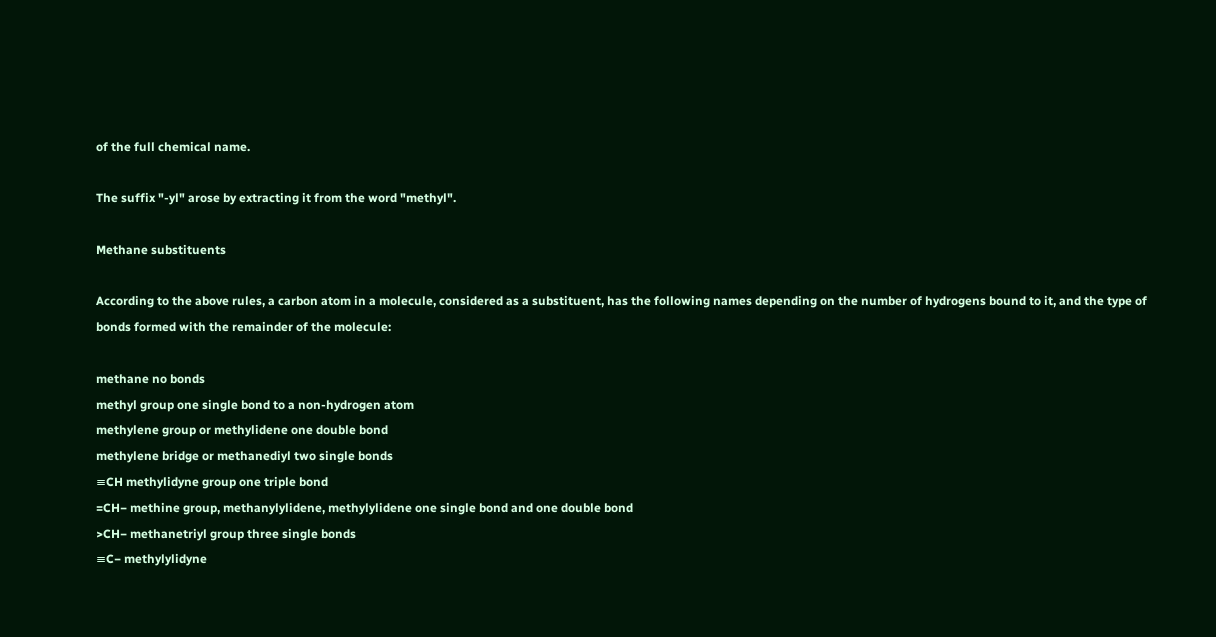of the full chemical name.

The suffix "-yl" arose by extracting it from the word "methyl".

Methane substituents

According to the above rules, a carbon atom in a molecule, considered as a substituent, has the following names depending on the number of hydrogens bound to it, and the type of bonds formed with the remainder of the molecule:

methane no bonds
methyl group one single bond to a non-hydrogen atom
methylene group or methylidene one double bond
methylene bridge or methanediyl two single bonds
≡CH methylidyne group one triple bond
=CH− methine group, methanylylidene, methylylidene one single bond and one double bond
>CH− methanetriyl group three single bonds
≡C− methylylidyne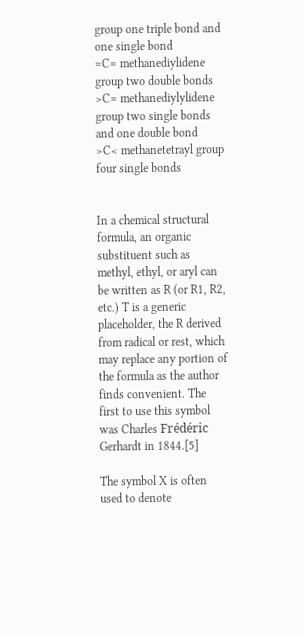group one triple bond and one single bond
=C= methanediylidene group two double bonds
>C= methanediylylidene group two single bonds and one double bond
>C< methanetetrayl group four single bonds


In a chemical structural formula, an organic substituent such as methyl, ethyl, or aryl can be written as R (or R1, R2, etc.) T is a generic placeholder, the R derived from radical or rest, which may replace any portion of the formula as the author finds convenient. The first to use this symbol was Charles Frédéric Gerhardt in 1844.[5]

The symbol X is often used to denote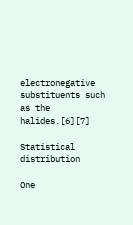electronegative substituents such as the halides.[6][7]

Statistical distribution

One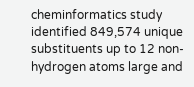cheminformatics study identified 849,574 unique substituents up to 12 non-hydrogen atoms large and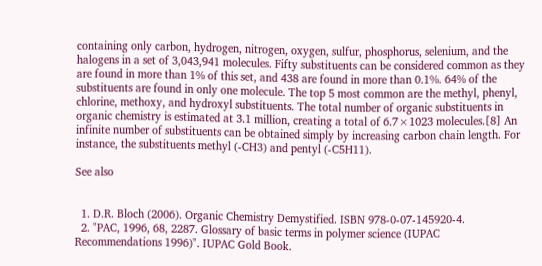containing only carbon, hydrogen, nitrogen, oxygen, sulfur, phosphorus, selenium, and the halogens in a set of 3,043,941 molecules. Fifty substituents can be considered common as they are found in more than 1% of this set, and 438 are found in more than 0.1%. 64% of the substituents are found in only one molecule. The top 5 most common are the methyl, phenyl, chlorine, methoxy, and hydroxyl substituents. The total number of organic substituents in organic chemistry is estimated at 3.1 million, creating a total of 6.7×1023 molecules.[8] An infinite number of substituents can be obtained simply by increasing carbon chain length. For instance, the substituents methyl (-CH3) and pentyl (-C5H11).

See also


  1. D.R. Bloch (2006). Organic Chemistry Demystified. ISBN 978-0-07-145920-4.
  2. "PAC, 1996, 68, 2287. Glossary of basic terms in polymer science (IUPAC Recommendations 1996)". IUPAC Gold Book.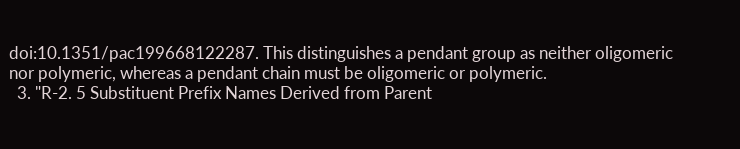doi:10.1351/pac199668122287. This distinguishes a pendant group as neither oligomeric nor polymeric, whereas a pendant chain must be oligomeric or polymeric.
  3. "R-2. 5 Substituent Prefix Names Derived from Parent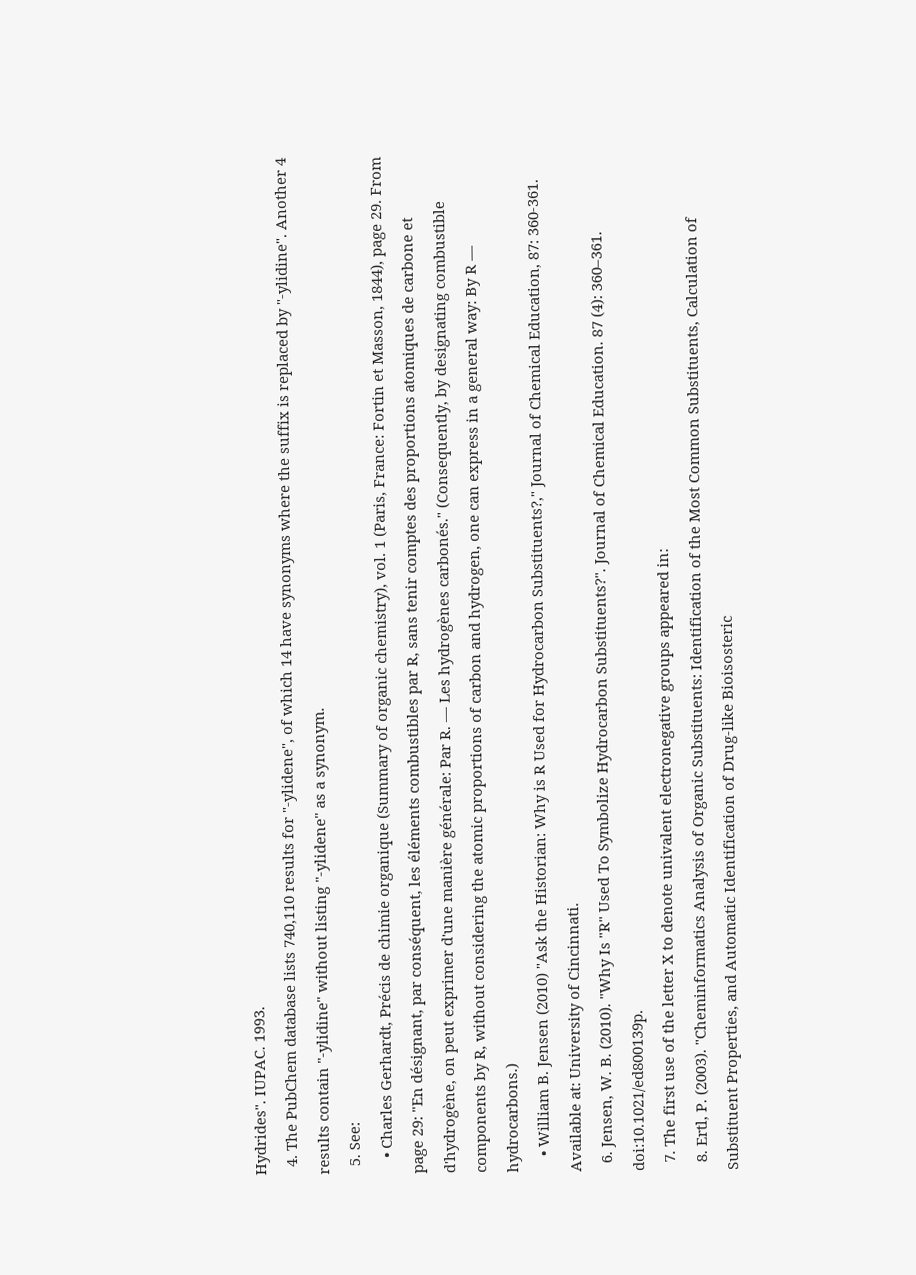Hydrides". IUPAC. 1993.
  4. The PubChem database lists 740,110 results for "-ylidene", of which 14 have synonyms where the suffix is replaced by "-ylidine". Another 4 results contain "-ylidine" without listing "-ylidene" as a synonym.
  5. See:
    • Charles Gerhardt, Précis de chimie organique (Summary of organic chemistry), vol. 1 (Paris, France: Fortin et Masson, 1844), page 29. From page 29: "En désignant, par conséquent, les éléments combustibles par R, sans tenir comptes des proportions atomiques de carbone et d'hydrogène, on peut exprimer d'une manière générale: Par R. — Les hydrogènes carbonés." (Consequently, by designating combustible components by R, without considering the atomic proportions of carbon and hydrogen, one can express in a general way: By R — hydrocarbons.)
    • William B. Jensen (2010) "Ask the Historian: Why is R Used for Hydrocarbon Substituents?," Journal of Chemical Education, 87: 360-361. Available at: University of Cincinnati.
  6. Jensen, W. B. (2010). "Why Is "R" Used To Symbolize Hydrocarbon Substituents?". Journal of Chemical Education. 87 (4): 360–361. doi:10.1021/ed800139p.
  7. The first use of the letter X to denote univalent electronegative groups appeared in:
  8. Ertl, P. (2003). "Cheminformatics Analysis of Organic Substituents: Identification of the Most Common Substituents, Calculation of Substituent Properties, and Automatic Identification of Drug-like Bioisosteric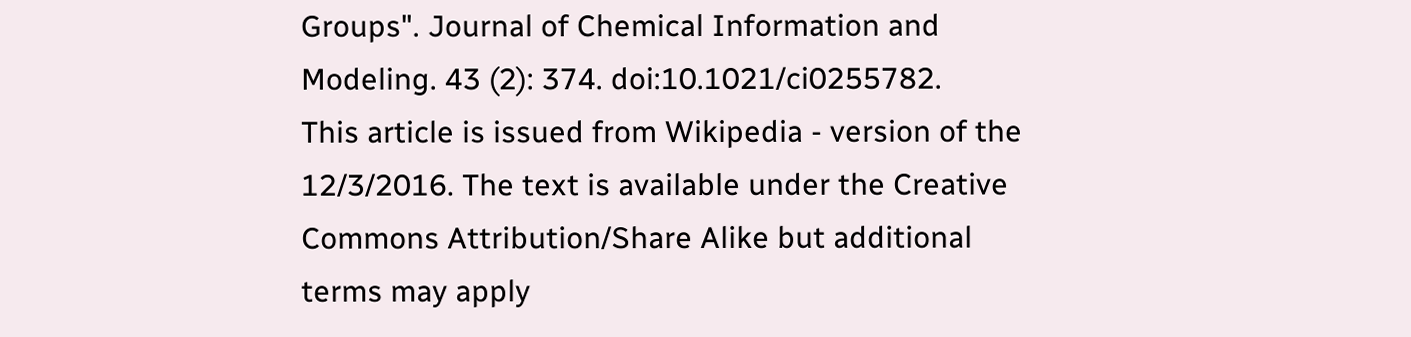Groups". Journal of Chemical Information and Modeling. 43 (2): 374. doi:10.1021/ci0255782.
This article is issued from Wikipedia - version of the 12/3/2016. The text is available under the Creative Commons Attribution/Share Alike but additional terms may apply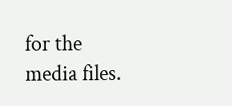for the media files.